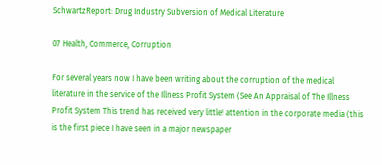SchwartzReport: Drug Industry Subversion of Medical Literature

07 Health, Commerce, Corruption

For several years now I have been writing about the corruption of the medical literature in the service of the Illness Profit System (See An Appraisal of The Illness Profit System This trend has received very little! attention in the corporate media (this is the first piece I have seen in a major newspaper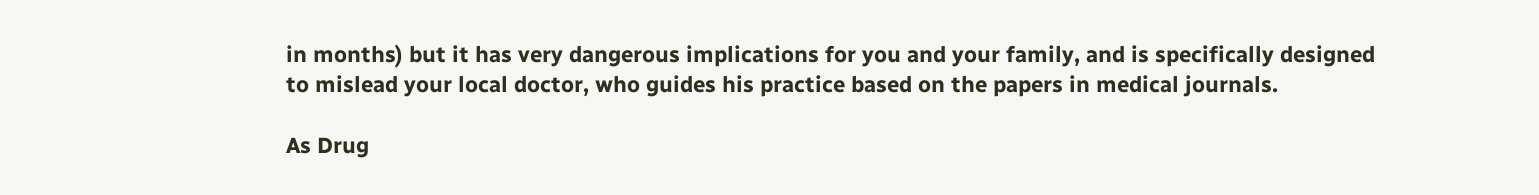in months) but it has very dangerous implications for you and your family, and is specifically designed to mislead your local doctor, who guides his practice based on the papers in medical journals.

As Drug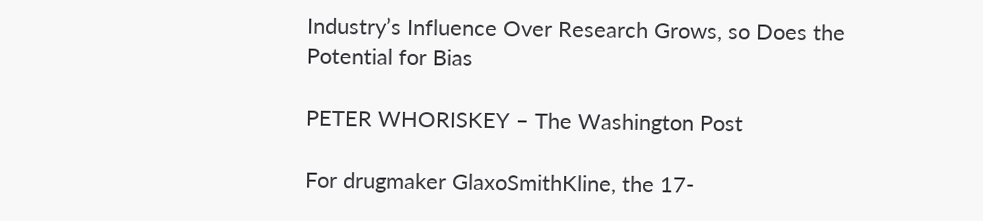Industry’s Influence Over Research Grows, so Does the Potential for Bias

PETER WHORISKEY – The Washington Post

For drugmaker GlaxoSmithKline, the 17-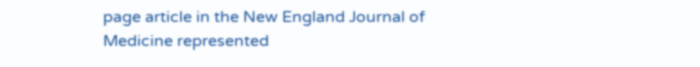page article in the New England Journal of Medicine represented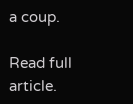a coup.

Read full article.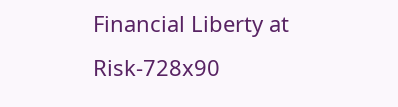Financial Liberty at Risk-728x90